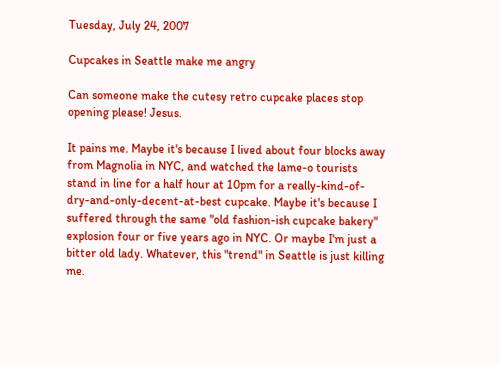Tuesday, July 24, 2007

Cupcakes in Seattle make me angry

Can someone make the cutesy retro cupcake places stop opening please! Jesus.

It pains me. Maybe it's because I lived about four blocks away from Magnolia in NYC, and watched the lame-o tourists stand in line for a half hour at 10pm for a really-kind-of-dry-and-only-decent-at-best cupcake. Maybe it's because I suffered through the same "old fashion-ish cupcake bakery" explosion four or five years ago in NYC. Or maybe I'm just a bitter old lady. Whatever, this "trend" in Seattle is just killing me.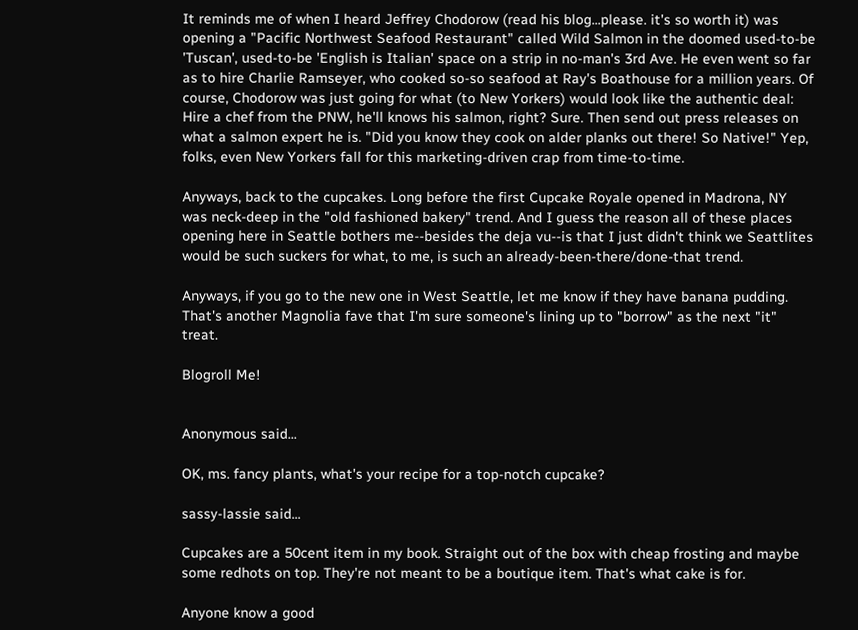It reminds me of when I heard Jeffrey Chodorow (read his blog...please. it's so worth it) was opening a "Pacific Northwest Seafood Restaurant" called Wild Salmon in the doomed used-to-be 'Tuscan', used-to-be 'English is Italian' space on a strip in no-man's 3rd Ave. He even went so far as to hire Charlie Ramseyer, who cooked so-so seafood at Ray's Boathouse for a million years. Of course, Chodorow was just going for what (to New Yorkers) would look like the authentic deal: Hire a chef from the PNW, he'll knows his salmon, right? Sure. Then send out press releases on what a salmon expert he is. "Did you know they cook on alder planks out there! So Native!" Yep, folks, even New Yorkers fall for this marketing-driven crap from time-to-time.

Anyways, back to the cupcakes. Long before the first Cupcake Royale opened in Madrona, NY was neck-deep in the "old fashioned bakery" trend. And I guess the reason all of these places opening here in Seattle bothers me--besides the deja vu--is that I just didn't think we Seattlites would be such suckers for what, to me, is such an already-been-there/done-that trend.

Anyways, if you go to the new one in West Seattle, let me know if they have banana pudding. That's another Magnolia fave that I'm sure someone's lining up to "borrow" as the next "it" treat.

Blogroll Me!


Anonymous said...

OK, ms. fancy plants, what's your recipe for a top-notch cupcake?

sassy-lassie said...

Cupcakes are a 50cent item in my book. Straight out of the box with cheap frosting and maybe some redhots on top. They're not meant to be a boutique item. That's what cake is for.

Anyone know a good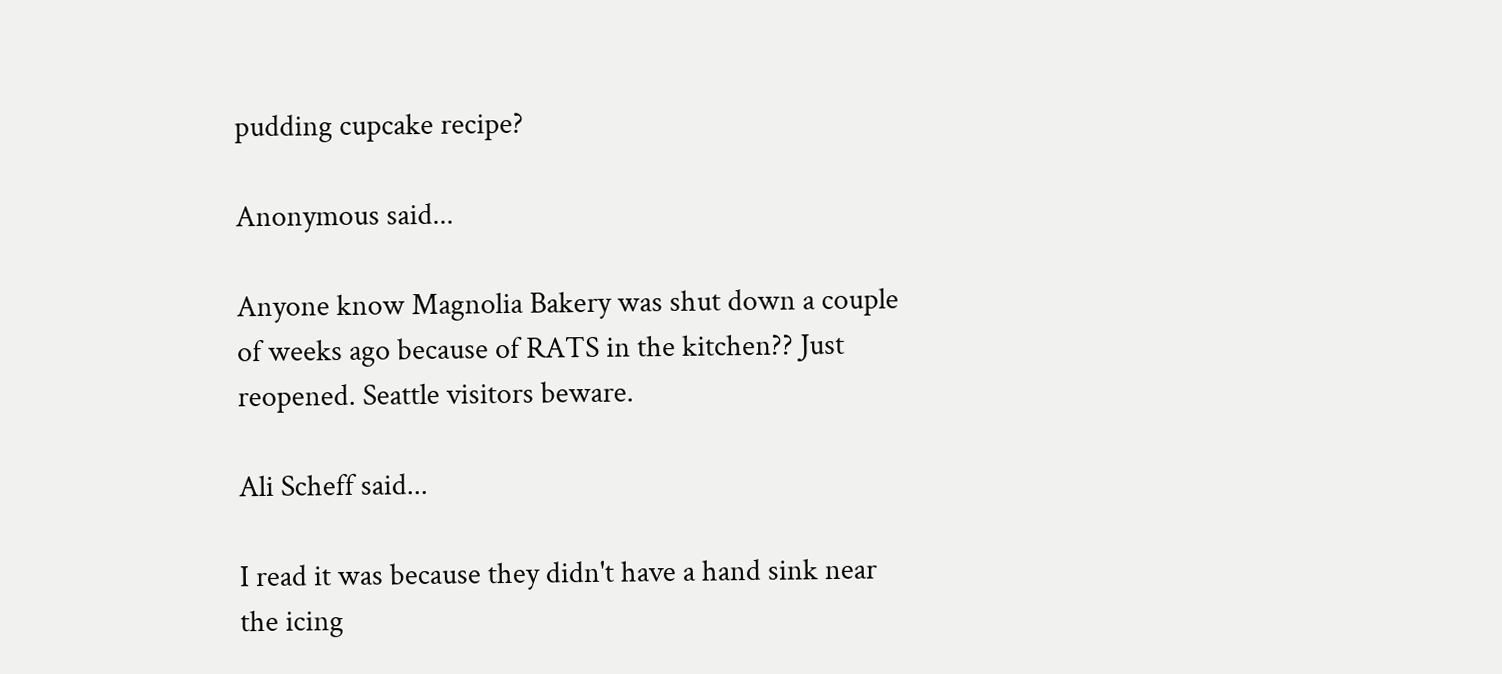pudding cupcake recipe?

Anonymous said...

Anyone know Magnolia Bakery was shut down a couple of weeks ago because of RATS in the kitchen?? Just reopened. Seattle visitors beware.

Ali Scheff said...

I read it was because they didn't have a hand sink near the icing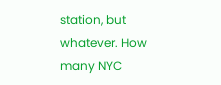station, but whatever. How many NYC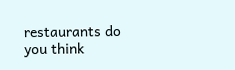restaurants do you think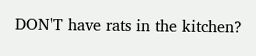DON'T have rats in the kitchen?